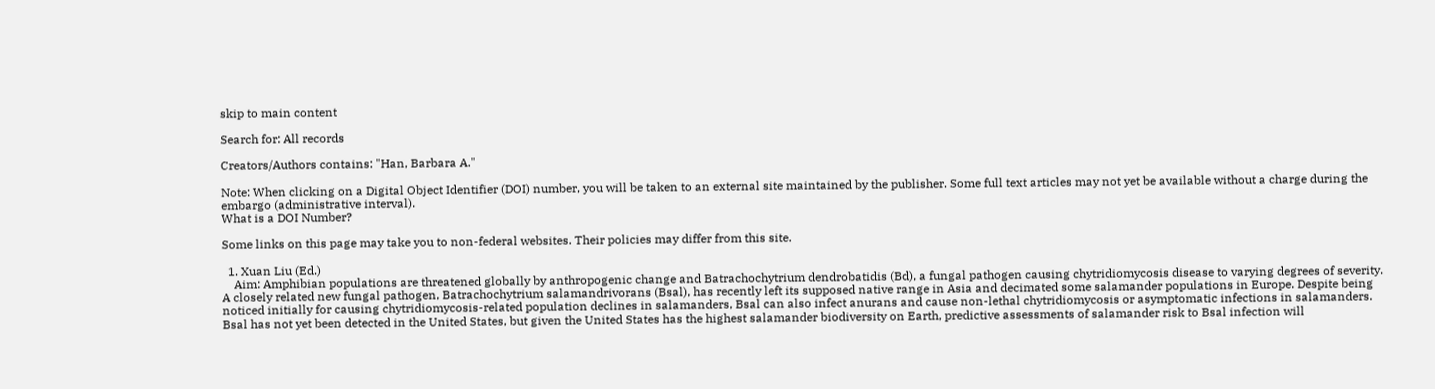skip to main content

Search for: All records

Creators/Authors contains: "Han, Barbara A."

Note: When clicking on a Digital Object Identifier (DOI) number, you will be taken to an external site maintained by the publisher. Some full text articles may not yet be available without a charge during the embargo (administrative interval).
What is a DOI Number?

Some links on this page may take you to non-federal websites. Their policies may differ from this site.

  1. Xuan Liu (Ed.)
    Aim: Amphibian populations are threatened globally by anthropogenic change and Batrachochytrium dendrobatidis (Bd), a fungal pathogen causing chytridiomycosis disease to varying degrees of severity. A closely related new fungal pathogen, Batrachochytrium salamandrivorans (Bsal), has recently left its supposed native range in Asia and decimated some salamander populations in Europe. Despite being noticed initially for causing chytridiomycosis-related population declines in salamanders, Bsal can also infect anurans and cause non-lethal chytridiomycosis or asymptomatic infections in salamanders. Bsal has not yet been detected in the United States, but given the United States has the highest salamander biodiversity on Earth, predictive assessments of salamander risk to Bsal infection will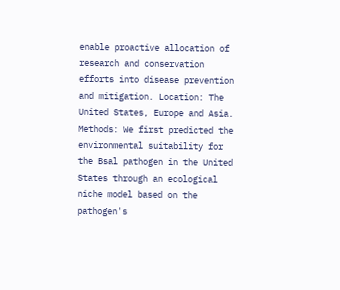enable proactive allocation of research and conservation efforts into disease prevention and mitigation. Location: The United States, Europe and Asia. Methods: We first predicted the environmental suitability for the Bsal pathogen in the United States through an ecological niche model based on the pathogen's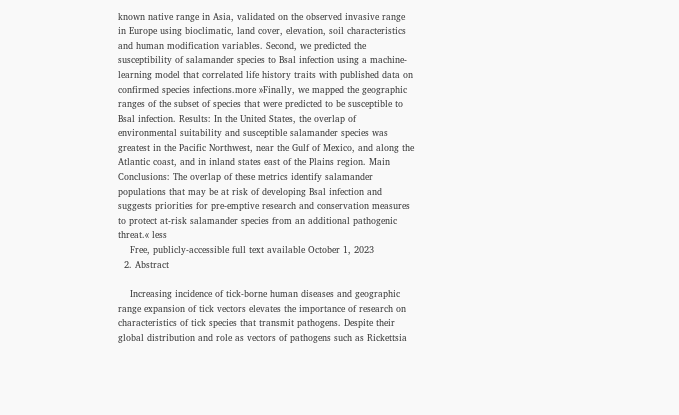known native range in Asia, validated on the observed invasive range in Europe using bioclimatic, land cover, elevation, soil characteristics and human modification variables. Second, we predicted the susceptibility of salamander species to Bsal infection using a machine-learning model that correlated life history traits with published data on confirmed species infections.more »Finally, we mapped the geographic ranges of the subset of species that were predicted to be susceptible to Bsal infection. Results: In the United States, the overlap of environmental suitability and susceptible salamander species was greatest in the Pacific Northwest, near the Gulf of Mexico, and along the Atlantic coast, and in inland states east of the Plains region. Main Conclusions: The overlap of these metrics identify salamander populations that may be at risk of developing Bsal infection and suggests priorities for pre-emptive research and conservation measures to protect at-risk salamander species from an additional pathogenic threat.« less
    Free, publicly-accessible full text available October 1, 2023
  2. Abstract

    Increasing incidence of tick-borne human diseases and geographic range expansion of tick vectors elevates the importance of research on characteristics of tick species that transmit pathogens. Despite their global distribution and role as vectors of pathogens such as Rickettsia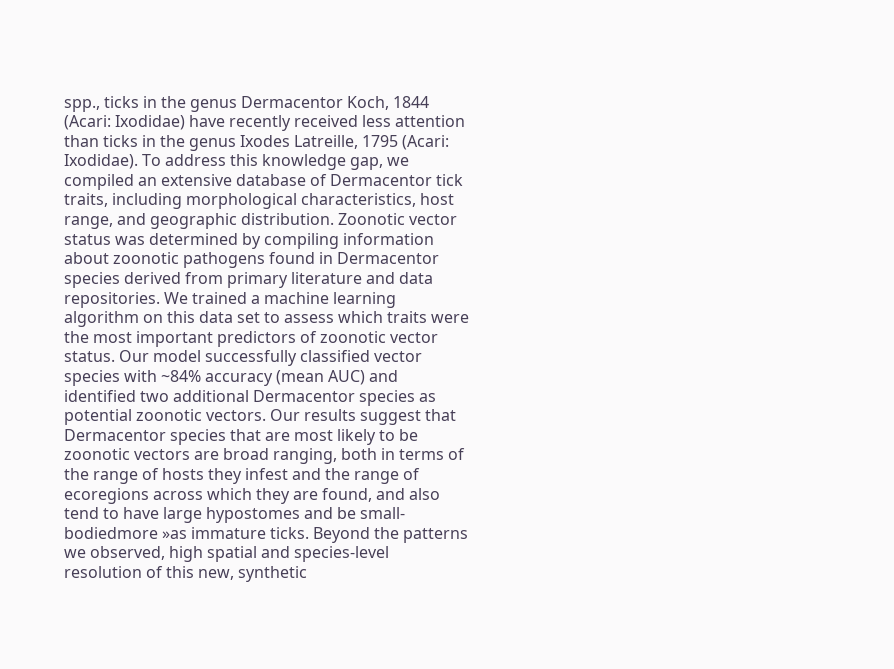spp., ticks in the genus Dermacentor Koch, 1844 (Acari: Ixodidae) have recently received less attention than ticks in the genus Ixodes Latreille, 1795 (Acari: Ixodidae). To address this knowledge gap, we compiled an extensive database of Dermacentor tick traits, including morphological characteristics, host range, and geographic distribution. Zoonotic vector status was determined by compiling information about zoonotic pathogens found in Dermacentor species derived from primary literature and data repositories. We trained a machine learning algorithm on this data set to assess which traits were the most important predictors of zoonotic vector status. Our model successfully classified vector species with ~84% accuracy (mean AUC) and identified two additional Dermacentor species as potential zoonotic vectors. Our results suggest that Dermacentor species that are most likely to be zoonotic vectors are broad ranging, both in terms of the range of hosts they infest and the range of ecoregions across which they are found, and also tend to have large hypostomes and be small-bodiedmore »as immature ticks. Beyond the patterns we observed, high spatial and species-level resolution of this new, synthetic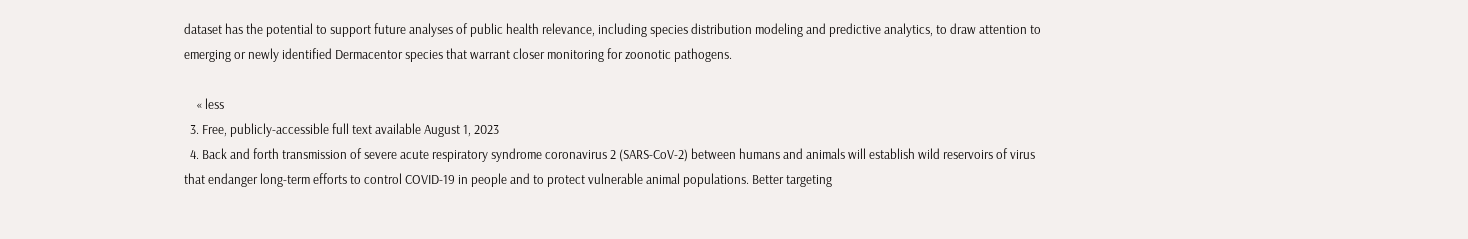dataset has the potential to support future analyses of public health relevance, including species distribution modeling and predictive analytics, to draw attention to emerging or newly identified Dermacentor species that warrant closer monitoring for zoonotic pathogens.

    « less
  3. Free, publicly-accessible full text available August 1, 2023
  4. Back and forth transmission of severe acute respiratory syndrome coronavirus 2 (SARS-CoV-2) between humans and animals will establish wild reservoirs of virus that endanger long-term efforts to control COVID-19 in people and to protect vulnerable animal populations. Better targeting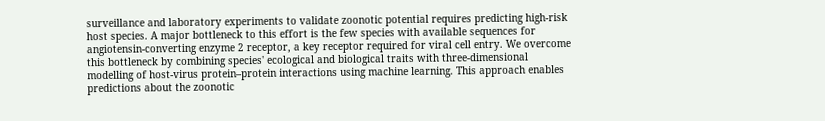surveillance and laboratory experiments to validate zoonotic potential requires predicting high-risk host species. A major bottleneck to this effort is the few species with available sequences for angiotensin-converting enzyme 2 receptor, a key receptor required for viral cell entry. We overcome this bottleneck by combining species' ecological and biological traits with three-dimensional modelling of host-virus protein–protein interactions using machine learning. This approach enables predictions about the zoonotic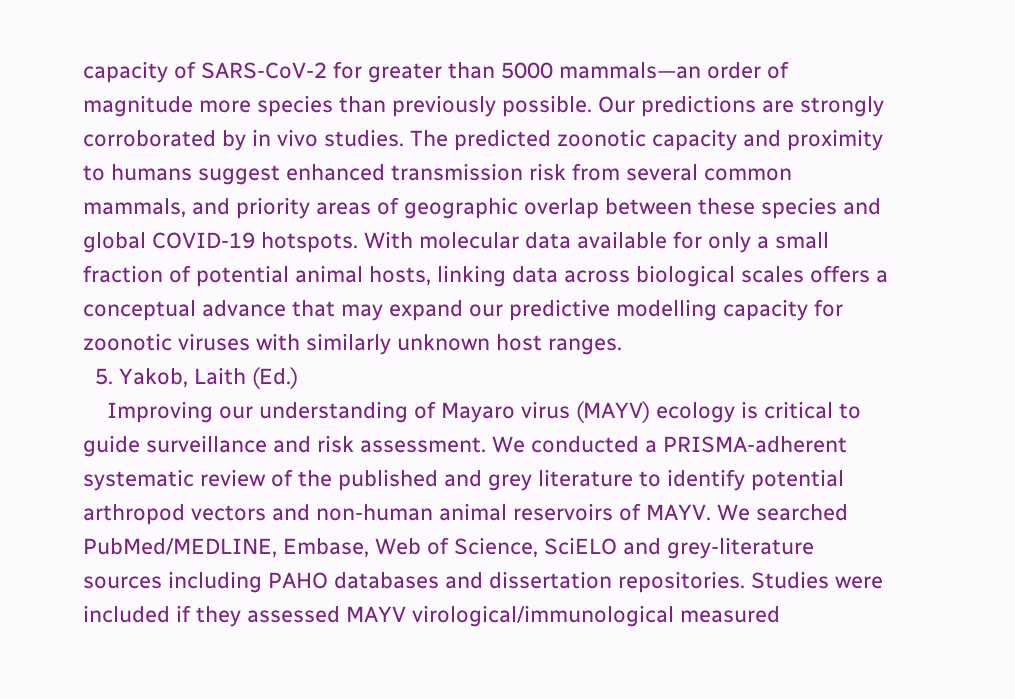capacity of SARS-CoV-2 for greater than 5000 mammals—an order of magnitude more species than previously possible. Our predictions are strongly corroborated by in vivo studies. The predicted zoonotic capacity and proximity to humans suggest enhanced transmission risk from several common mammals, and priority areas of geographic overlap between these species and global COVID-19 hotspots. With molecular data available for only a small fraction of potential animal hosts, linking data across biological scales offers a conceptual advance that may expand our predictive modelling capacity for zoonotic viruses with similarly unknown host ranges.
  5. Yakob, Laith (Ed.)
    Improving our understanding of Mayaro virus (MAYV) ecology is critical to guide surveillance and risk assessment. We conducted a PRISMA-adherent systematic review of the published and grey literature to identify potential arthropod vectors and non-human animal reservoirs of MAYV. We searched PubMed/MEDLINE, Embase, Web of Science, SciELO and grey-literature sources including PAHO databases and dissertation repositories. Studies were included if they assessed MAYV virological/immunological measured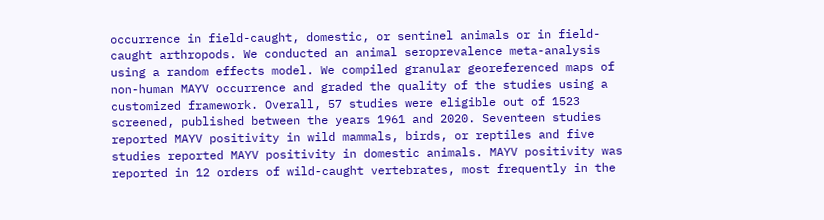occurrence in field-caught, domestic, or sentinel animals or in field-caught arthropods. We conducted an animal seroprevalence meta-analysis using a random effects model. We compiled granular georeferenced maps of non-human MAYV occurrence and graded the quality of the studies using a customized framework. Overall, 57 studies were eligible out of 1523 screened, published between the years 1961 and 2020. Seventeen studies reported MAYV positivity in wild mammals, birds, or reptiles and five studies reported MAYV positivity in domestic animals. MAYV positivity was reported in 12 orders of wild-caught vertebrates, most frequently in the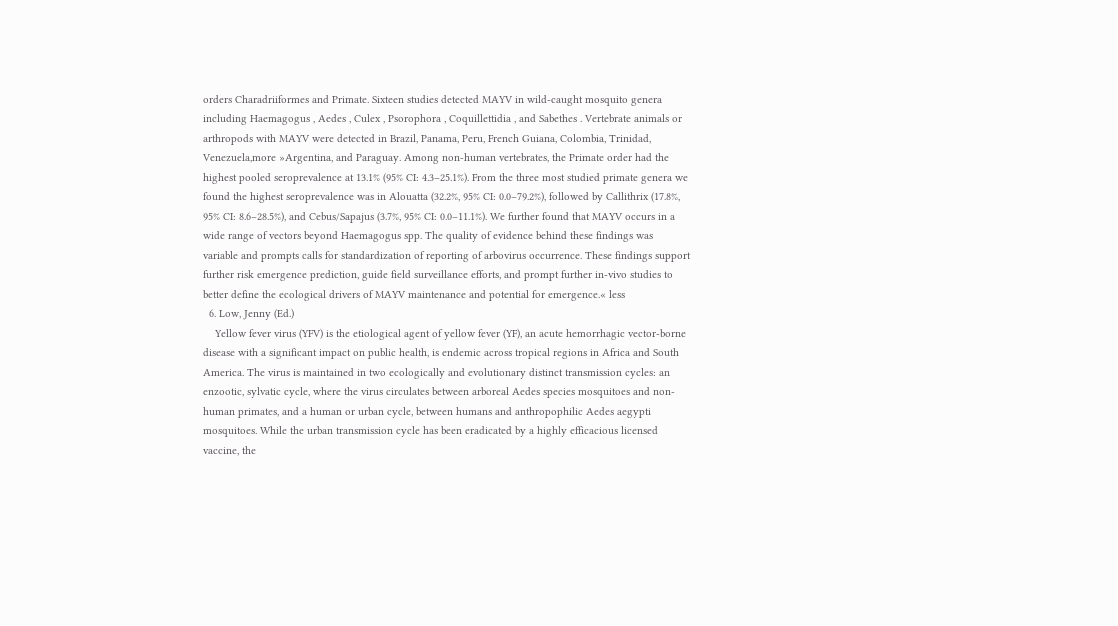orders Charadriiformes and Primate. Sixteen studies detected MAYV in wild-caught mosquito genera including Haemagogus , Aedes , Culex , Psorophora , Coquillettidia , and Sabethes . Vertebrate animals or arthropods with MAYV were detected in Brazil, Panama, Peru, French Guiana, Colombia, Trinidad, Venezuela,more »Argentina, and Paraguay. Among non-human vertebrates, the Primate order had the highest pooled seroprevalence at 13.1% (95% CI: 4.3–25.1%). From the three most studied primate genera we found the highest seroprevalence was in Alouatta (32.2%, 95% CI: 0.0–79.2%), followed by Callithrix (17.8%, 95% CI: 8.6–28.5%), and Cebus/Sapajus (3.7%, 95% CI: 0.0–11.1%). We further found that MAYV occurs in a wide range of vectors beyond Haemagogus spp. The quality of evidence behind these findings was variable and prompts calls for standardization of reporting of arbovirus occurrence. These findings support further risk emergence prediction, guide field surveillance efforts, and prompt further in-vivo studies to better define the ecological drivers of MAYV maintenance and potential for emergence.« less
  6. Low, Jenny (Ed.)
    Yellow fever virus (YFV) is the etiological agent of yellow fever (YF), an acute hemorrhagic vector-borne disease with a significant impact on public health, is endemic across tropical regions in Africa and South America. The virus is maintained in two ecologically and evolutionary distinct transmission cycles: an enzootic, sylvatic cycle, where the virus circulates between arboreal Aedes species mosquitoes and non-human primates, and a human or urban cycle, between humans and anthropophilic Aedes aegypti mosquitoes. While the urban transmission cycle has been eradicated by a highly efficacious licensed vaccine, the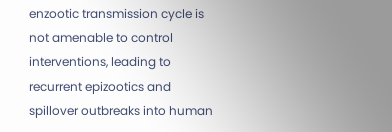enzootic transmission cycle is not amenable to control interventions, leading to recurrent epizootics and spillover outbreaks into human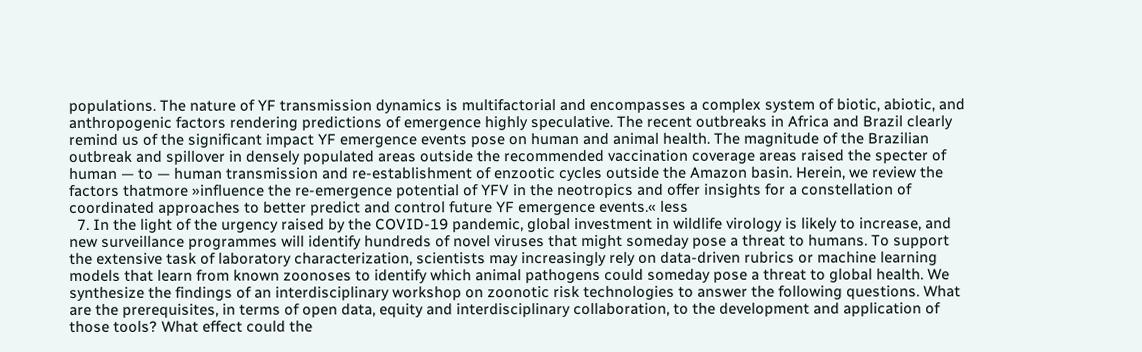populations. The nature of YF transmission dynamics is multifactorial and encompasses a complex system of biotic, abiotic, and anthropogenic factors rendering predictions of emergence highly speculative. The recent outbreaks in Africa and Brazil clearly remind us of the significant impact YF emergence events pose on human and animal health. The magnitude of the Brazilian outbreak and spillover in densely populated areas outside the recommended vaccination coverage areas raised the specter of human — to — human transmission and re-establishment of enzootic cycles outside the Amazon basin. Herein, we review the factors thatmore »influence the re-emergence potential of YFV in the neotropics and offer insights for a constellation of coordinated approaches to better predict and control future YF emergence events.« less
  7. In the light of the urgency raised by the COVID-19 pandemic, global investment in wildlife virology is likely to increase, and new surveillance programmes will identify hundreds of novel viruses that might someday pose a threat to humans. To support the extensive task of laboratory characterization, scientists may increasingly rely on data-driven rubrics or machine learning models that learn from known zoonoses to identify which animal pathogens could someday pose a threat to global health. We synthesize the findings of an interdisciplinary workshop on zoonotic risk technologies to answer the following questions. What are the prerequisites, in terms of open data, equity and interdisciplinary collaboration, to the development and application of those tools? What effect could the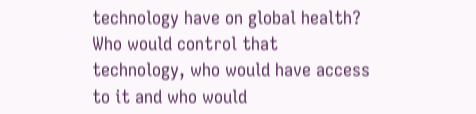technology have on global health? Who would control that technology, who would have access to it and who would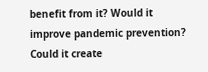benefit from it? Would it improve pandemic prevention? Could it create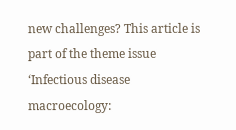new challenges? This article is part of the theme issue ‘Infectious disease macroecology: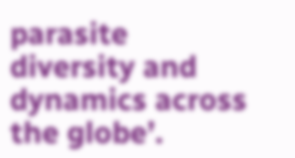parasite diversity and dynamics across the globe’.